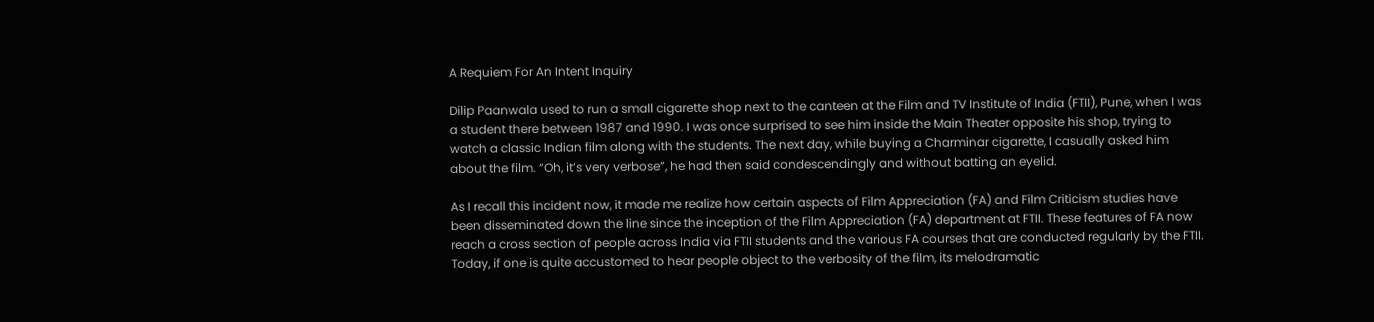A Requiem For An Intent Inquiry

Dilip Paanwala used to run a small cigarette shop next to the canteen at the Film and TV Institute of India (FTII), Pune, when I was a student there between 1987 and 1990. I was once surprised to see him inside the Main Theater opposite his shop, trying to watch a classic Indian film along with the students. The next day, while buying a Charminar cigarette, I casually asked him about the film. “Oh, it’s very verbose”, he had then said condescendingly and without batting an eyelid.

As I recall this incident now, it made me realize how certain aspects of Film Appreciation (FA) and Film Criticism studies have been disseminated down the line since the inception of the Film Appreciation (FA) department at FTII. These features of FA now reach a cross section of people across India via FTII students and the various FA courses that are conducted regularly by the FTII. Today, if one is quite accustomed to hear people object to the verbosity of the film, its melodramatic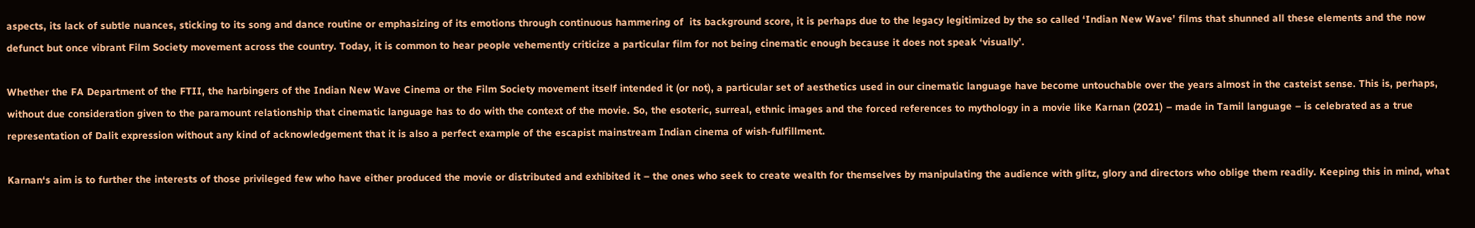aspects, its lack of subtle nuances, sticking to its song and dance routine or emphasizing of its emotions through continuous hammering of  its background score, it is perhaps due to the legacy legitimized by the so called ‘Indian New Wave’ films that shunned all these elements and the now defunct but once vibrant Film Society movement across the country. Today, it is common to hear people vehemently criticize a particular film for not being cinematic enough because it does not speak ‘visually’.

Whether the FA Department of the FTII, the harbingers of the Indian New Wave Cinema or the Film Society movement itself intended it (or not), a particular set of aesthetics used in our cinematic language have become untouchable over the years almost in the casteist sense. This is, perhaps, without due consideration given to the paramount relationship that cinematic language has to do with the context of the movie. So, the esoteric, surreal, ethnic images and the forced references to mythology in a movie like Karnan (2021) – made in Tamil language – is celebrated as a true representation of Dalit expression without any kind of acknowledgement that it is also a perfect example of the escapist mainstream Indian cinema of wish-fulfillment.

Karnan‘s aim is to further the interests of those privileged few who have either produced the movie or distributed and exhibited it – the ones who seek to create wealth for themselves by manipulating the audience with glitz, glory and directors who oblige them readily. Keeping this in mind, what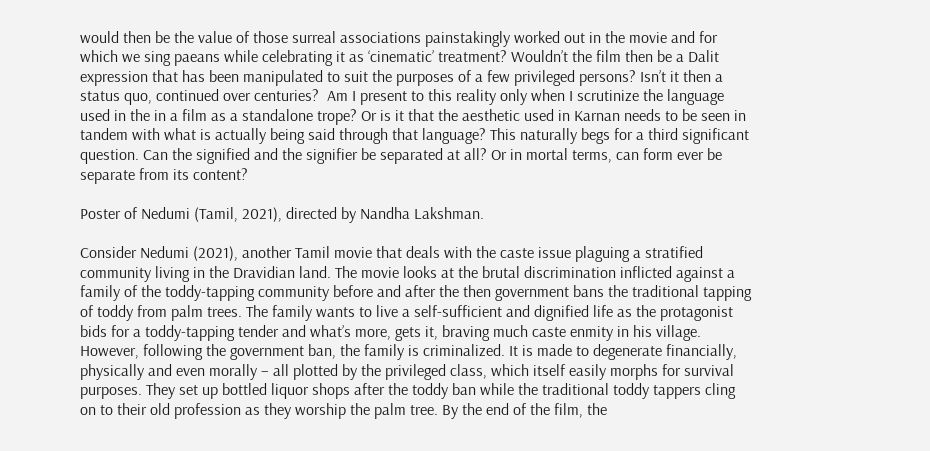would then be the value of those surreal associations painstakingly worked out in the movie and for which we sing paeans while celebrating it as ‘cinematic’ treatment? Wouldn’t the film then be a Dalit expression that has been manipulated to suit the purposes of a few privileged persons? Isn’t it then a status quo, continued over centuries?  Am I present to this reality only when I scrutinize the language used in the in a film as a standalone trope? Or is it that the aesthetic used in Karnan needs to be seen in tandem with what is actually being said through that language? This naturally begs for a third significant question. Can the signified and the signifier be separated at all? Or in mortal terms, can form ever be separate from its content?

Poster of Nedumi (Tamil, 2021), directed by Nandha Lakshman.

Consider Nedumi (2021), another Tamil movie that deals with the caste issue plaguing a stratified community living in the Dravidian land. The movie looks at the brutal discrimination inflicted against a family of the toddy-tapping community before and after the then government bans the traditional tapping of toddy from palm trees. The family wants to live a self-sufficient and dignified life as the protagonist bids for a toddy-tapping tender and what’s more, gets it, braving much caste enmity in his village. However, following the government ban, the family is criminalized. It is made to degenerate financially, physically and even morally – all plotted by the privileged class, which itself easily morphs for survival purposes. They set up bottled liquor shops after the toddy ban while the traditional toddy tappers cling on to their old profession as they worship the palm tree. By the end of the film, the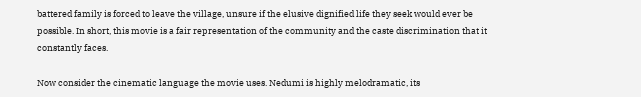battered family is forced to leave the village, unsure if the elusive dignified life they seek would ever be possible. In short, this movie is a fair representation of the community and the caste discrimination that it constantly faces.

Now consider the cinematic language the movie uses. Nedumi is highly melodramatic, its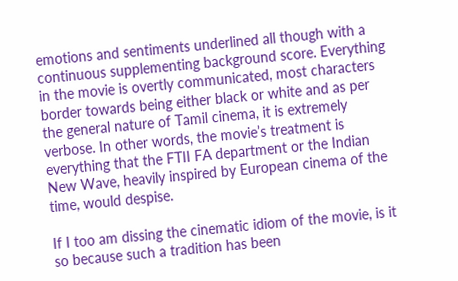emotions and sentiments underlined all though with a continuous supplementing background score. Everything in the movie is overtly communicated, most characters border towards being either black or white and as per the general nature of Tamil cinema, it is extremely verbose. In other words, the movie’s treatment is everything that the FTII FA department or the Indian New Wave, heavily inspired by European cinema of the time, would despise.

If I too am dissing the cinematic idiom of the movie, is it so because such a tradition has been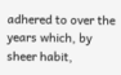adhered to over the years which, by sheer habit,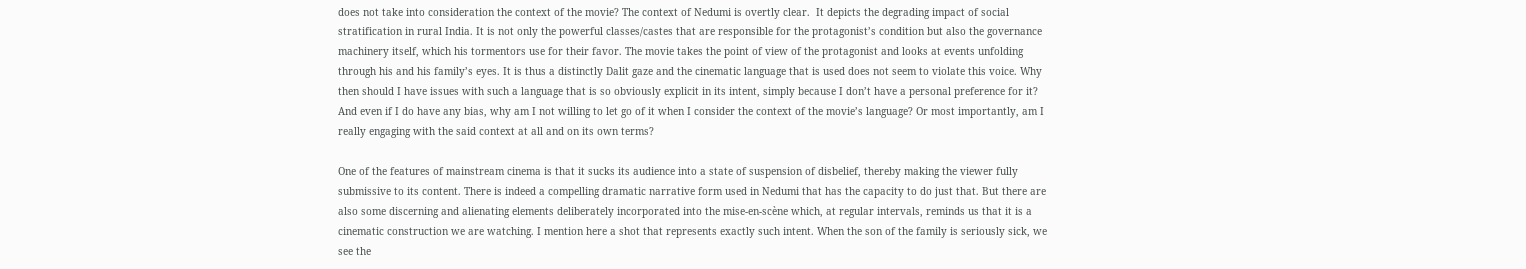does not take into consideration the context of the movie? The context of Nedumi is overtly clear.  It depicts the degrading impact of social stratification in rural India. It is not only the powerful classes/castes that are responsible for the protagonist’s condition but also the governance machinery itself, which his tormentors use for their favor. The movie takes the point of view of the protagonist and looks at events unfolding through his and his family’s eyes. It is thus a distinctly Dalit gaze and the cinematic language that is used does not seem to violate this voice. Why then should I have issues with such a language that is so obviously explicit in its intent, simply because I don’t have a personal preference for it? And even if I do have any bias, why am I not willing to let go of it when I consider the context of the movie’s language? Or most importantly, am I really engaging with the said context at all and on its own terms?

One of the features of mainstream cinema is that it sucks its audience into a state of suspension of disbelief, thereby making the viewer fully submissive to its content. There is indeed a compelling dramatic narrative form used in Nedumi that has the capacity to do just that. But there are also some discerning and alienating elements deliberately incorporated into the mise-en-scène which, at regular intervals, reminds us that it is a cinematic construction we are watching. I mention here a shot that represents exactly such intent. When the son of the family is seriously sick, we see the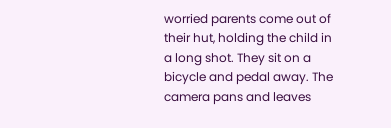worried parents come out of their hut, holding the child in a long shot. They sit on a bicycle and pedal away. The camera pans and leaves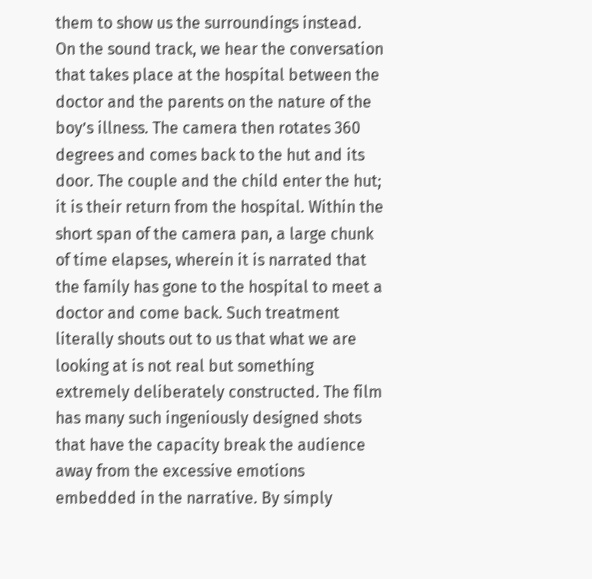them to show us the surroundings instead. On the sound track, we hear the conversation that takes place at the hospital between the doctor and the parents on the nature of the boy’s illness. The camera then rotates 360 degrees and comes back to the hut and its door. The couple and the child enter the hut; it is their return from the hospital. Within the short span of the camera pan, a large chunk of time elapses, wherein it is narrated that the family has gone to the hospital to meet a doctor and come back. Such treatment literally shouts out to us that what we are looking at is not real but something extremely deliberately constructed. The film has many such ingeniously designed shots that have the capacity break the audience away from the excessive emotions embedded in the narrative. By simply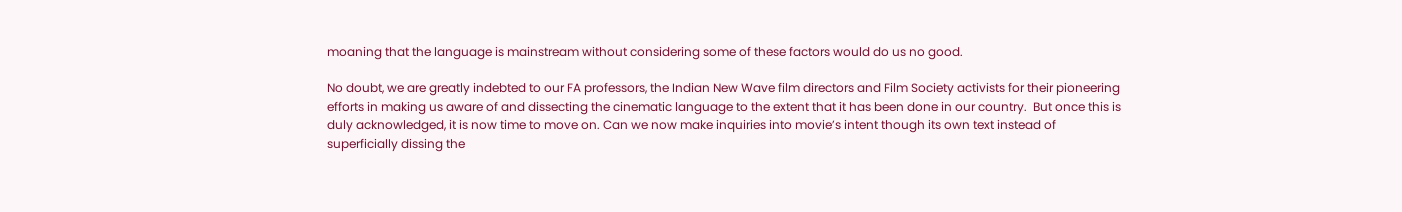moaning that the language is mainstream without considering some of these factors would do us no good.

No doubt, we are greatly indebted to our FA professors, the Indian New Wave film directors and Film Society activists for their pioneering efforts in making us aware of and dissecting the cinematic language to the extent that it has been done in our country.  But once this is duly acknowledged, it is now time to move on. Can we now make inquiries into movie’s intent though its own text instead of superficially dissing the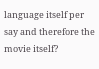language itself per say and therefore the movie itself?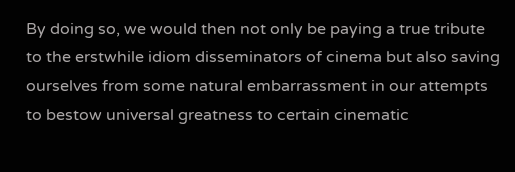By doing so, we would then not only be paying a true tribute to the erstwhile idiom disseminators of cinema but also saving ourselves from some natural embarrassment in our attempts to bestow universal greatness to certain cinematic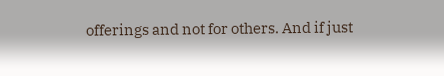offerings and not for others. And if just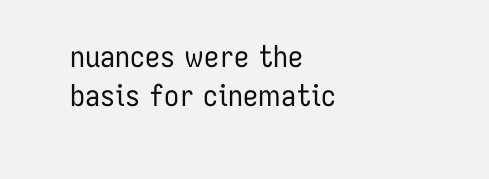nuances were the basis for cinematic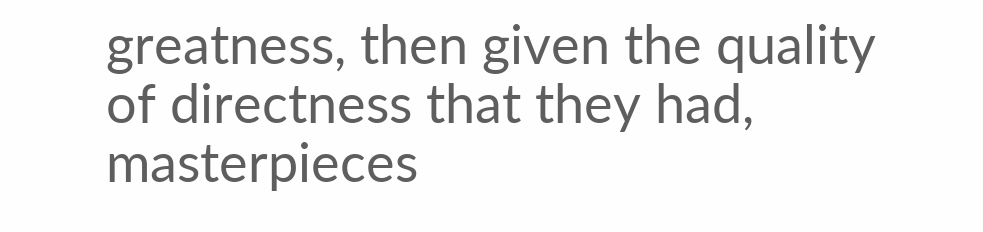greatness, then given the quality of directness that they had, masterpieces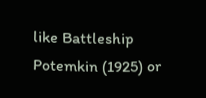like Battleship Potemkin (1925) or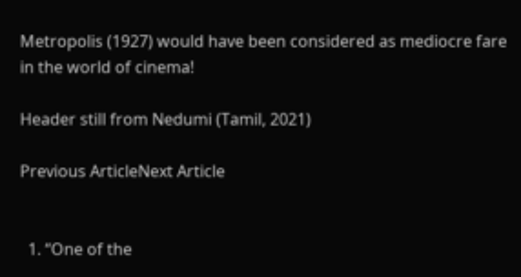Metropolis (1927) would have been considered as mediocre fare in the world of cinema!

Header still from Nedumi (Tamil, 2021)

Previous ArticleNext Article


  1. “One of the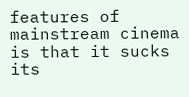features of mainstream cinema is that it sucks its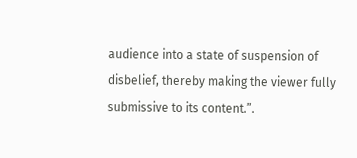audience into a state of suspension of disbelief, thereby making the viewer fully submissive to its content.”.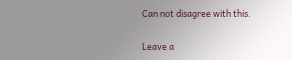Can not disagree with this.

Leave a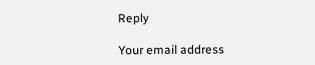Reply

Your email address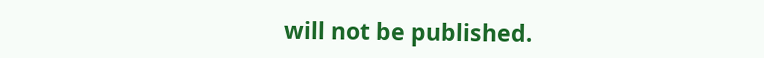will not be published.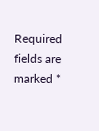Required fields are marked *